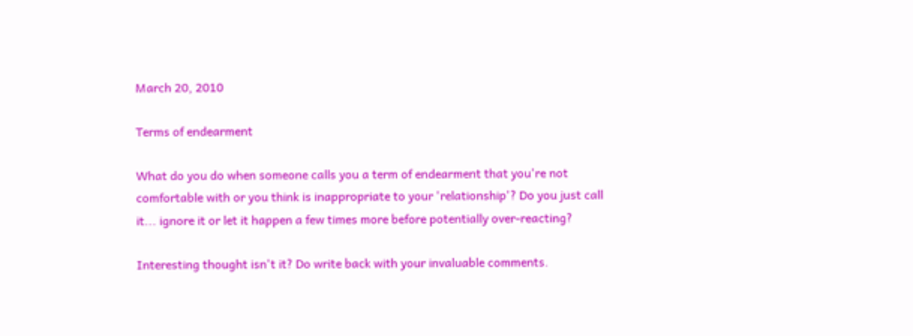March 20, 2010

Terms of endearment

What do you do when someone calls you a term of endearment that you're not comfortable with or you think is inappropriate to your 'relationship'? Do you just call it... ignore it or let it happen a few times more before potentially over-reacting?

Interesting thought isn't it? Do write back with your invaluable comments.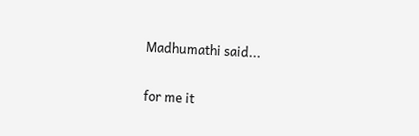Madhumathi said...

for me it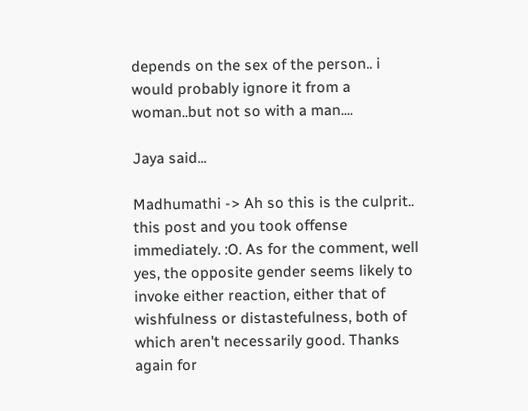depends on the sex of the person.. i would probably ignore it from a woman..but not so with a man....

Jaya said...

Madhumathi -> Ah so this is the culprit.. this post and you took offense immediately. :O. As for the comment, well yes, the opposite gender seems likely to invoke either reaction, either that of wishfulness or distastefulness, both of which aren't necessarily good. Thanks again for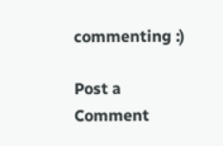commenting :)

Post a Comment